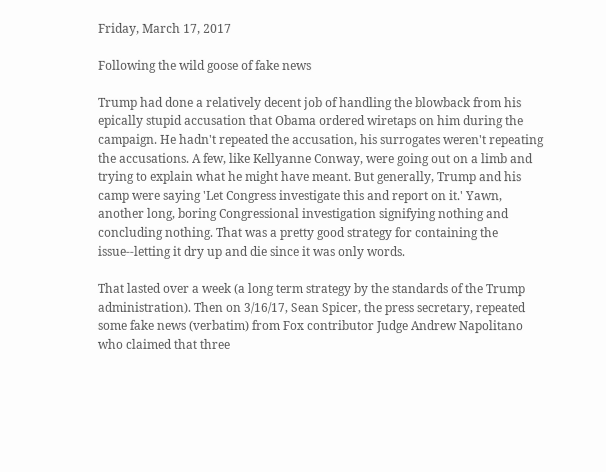Friday, March 17, 2017

Following the wild goose of fake news

Trump had done a relatively decent job of handling the blowback from his epically stupid accusation that Obama ordered wiretaps on him during the campaign. He hadn't repeated the accusation, his surrogates weren't repeating the accusations. A few, like Kellyanne Conway, were going out on a limb and trying to explain what he might have meant. But generally, Trump and his camp were saying 'Let Congress investigate this and report on it.' Yawn, another long, boring Congressional investigation signifying nothing and concluding nothing. That was a pretty good strategy for containing the issue--letting it dry up and die since it was only words.

That lasted over a week (a long term strategy by the standards of the Trump administration). Then on 3/16/17, Sean Spicer, the press secretary, repeated some fake news (verbatim) from Fox contributor Judge Andrew Napolitano who claimed that three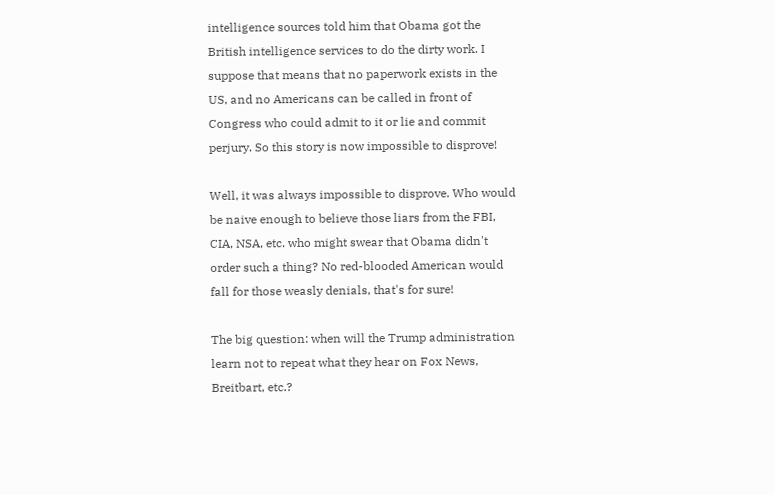intelligence sources told him that Obama got the British intelligence services to do the dirty work. I suppose that means that no paperwork exists in the US, and no Americans can be called in front of Congress who could admit to it or lie and commit perjury. So this story is now impossible to disprove!

Well, it was always impossible to disprove. Who would be naive enough to believe those liars from the FBI, CIA, NSA, etc. who might swear that Obama didn't order such a thing? No red-blooded American would fall for those weasly denials, that's for sure!

The big question: when will the Trump administration learn not to repeat what they hear on Fox News, Breitbart, etc.?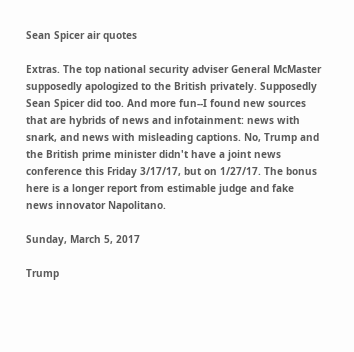Sean Spicer air quotes

Extras. The top national security adviser General McMaster supposedly apologized to the British privately. Supposedly Sean Spicer did too. And more fun--I found new sources that are hybrids of news and infotainment: news with snark, and news with misleading captions. No, Trump and the British prime minister didn't have a joint news conference this Friday 3/17/17, but on 1/27/17. The bonus here is a longer report from estimable judge and fake news innovator Napolitano.

Sunday, March 5, 2017

Trump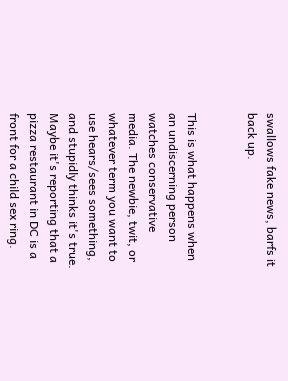swallows fake news, barfs it back up.


This is what happens when an undiscerning person watches conservative media. The newbie, twit, or whatever term you want to use hears/sees something, and stupidly thinks it's true. Maybe it's reporting that a pizza restaurant in DC is a front for a child sex ring.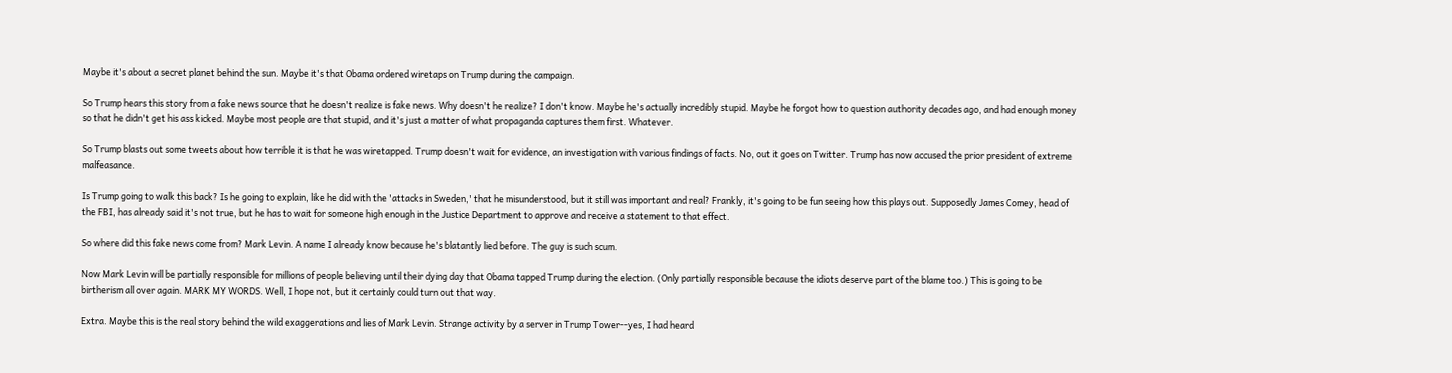Maybe it's about a secret planet behind the sun. Maybe it's that Obama ordered wiretaps on Trump during the campaign.

So Trump hears this story from a fake news source that he doesn't realize is fake news. Why doesn't he realize? I don't know. Maybe he's actually incredibly stupid. Maybe he forgot how to question authority decades ago, and had enough money so that he didn't get his ass kicked. Maybe most people are that stupid, and it's just a matter of what propaganda captures them first. Whatever.

So Trump blasts out some tweets about how terrible it is that he was wiretapped. Trump doesn't wait for evidence, an investigation with various findings of facts. No, out it goes on Twitter. Trump has now accused the prior president of extreme malfeasance.

Is Trump going to walk this back? Is he going to explain, like he did with the 'attacks in Sweden,' that he misunderstood, but it still was important and real? Frankly, it's going to be fun seeing how this plays out. Supposedly James Comey, head of the FBI, has already said it's not true, but he has to wait for someone high enough in the Justice Department to approve and receive a statement to that effect.

So where did this fake news come from? Mark Levin. A name I already know because he's blatantly lied before. The guy is such scum.

Now Mark Levin will be partially responsible for millions of people believing until their dying day that Obama tapped Trump during the election. (Only partially responsible because the idiots deserve part of the blame too.) This is going to be birtherism all over again. MARK MY WORDS. Well, I hope not, but it certainly could turn out that way.

Extra. Maybe this is the real story behind the wild exaggerations and lies of Mark Levin. Strange activity by a server in Trump Tower--yes, I had heard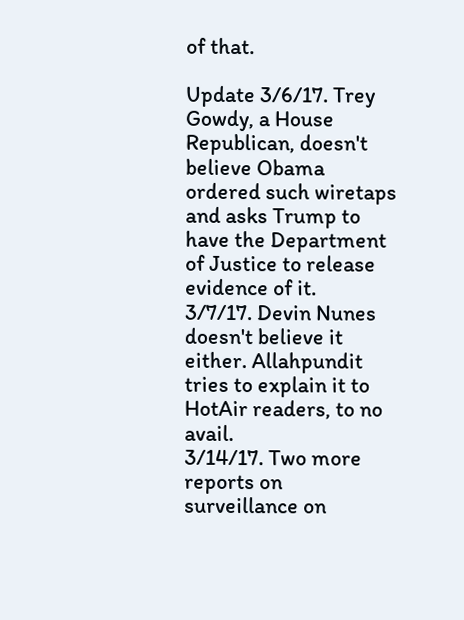of that.

Update 3/6/17. Trey Gowdy, a House Republican, doesn't believe Obama ordered such wiretaps and asks Trump to have the Department of Justice to release evidence of it.
3/7/17. Devin Nunes doesn't believe it either. Allahpundit tries to explain it to HotAir readers, to no avail.
3/14/17. Two more reports on surveillance on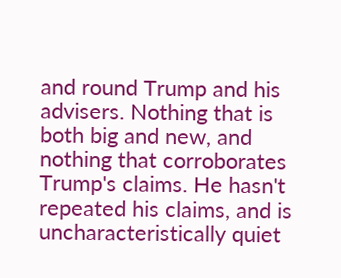and round Trump and his advisers. Nothing that is both big and new, and nothing that corroborates Trump's claims. He hasn't repeated his claims, and is uncharacteristically quiet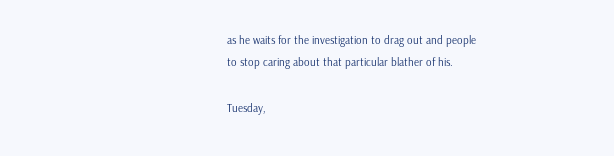as he waits for the investigation to drag out and people to stop caring about that particular blather of his.

Tuesday,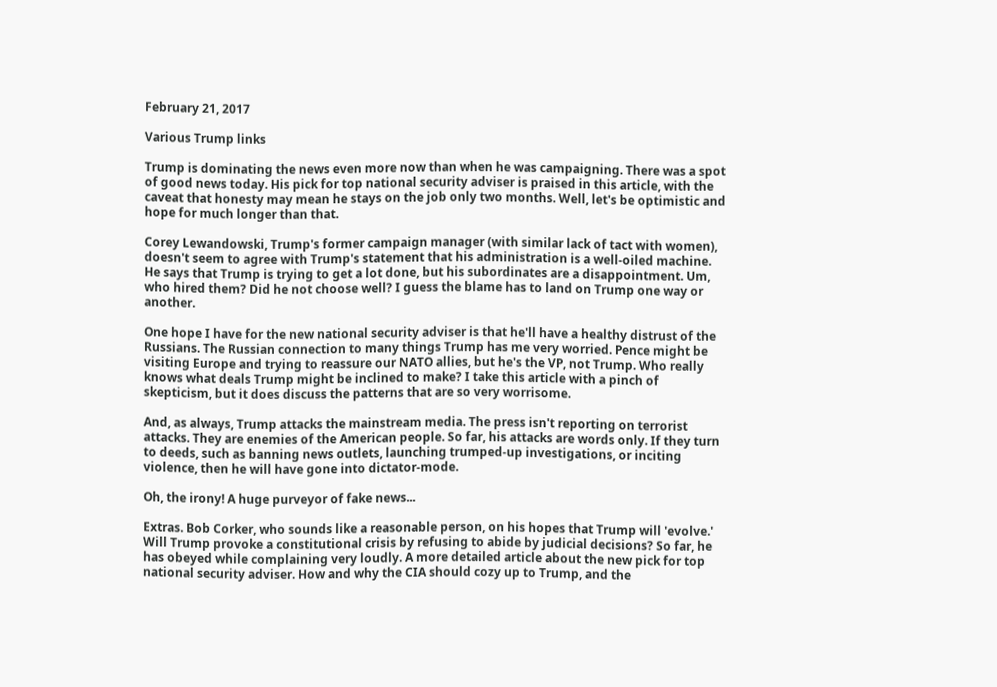February 21, 2017

Various Trump links

Trump is dominating the news even more now than when he was campaigning. There was a spot of good news today. His pick for top national security adviser is praised in this article, with the caveat that honesty may mean he stays on the job only two months. Well, let's be optimistic and hope for much longer than that.

Corey Lewandowski, Trump's former campaign manager (with similar lack of tact with women), doesn't seem to agree with Trump's statement that his administration is a well-oiled machine. He says that Trump is trying to get a lot done, but his subordinates are a disappointment. Um, who hired them? Did he not choose well? I guess the blame has to land on Trump one way or another.

One hope I have for the new national security adviser is that he'll have a healthy distrust of the Russians. The Russian connection to many things Trump has me very worried. Pence might be visiting Europe and trying to reassure our NATO allies, but he's the VP, not Trump. Who really knows what deals Trump might be inclined to make? I take this article with a pinch of skepticism, but it does discuss the patterns that are so very worrisome.

And, as always, Trump attacks the mainstream media. The press isn't reporting on terrorist attacks. They are enemies of the American people. So far, his attacks are words only. If they turn to deeds, such as banning news outlets, launching trumped-up investigations, or inciting violence, then he will have gone into dictator-mode.

Oh, the irony! A huge purveyor of fake news...

Extras. Bob Corker, who sounds like a reasonable person, on his hopes that Trump will 'evolve.' Will Trump provoke a constitutional crisis by refusing to abide by judicial decisions? So far, he has obeyed while complaining very loudly. A more detailed article about the new pick for top national security adviser. How and why the CIA should cozy up to Trump, and the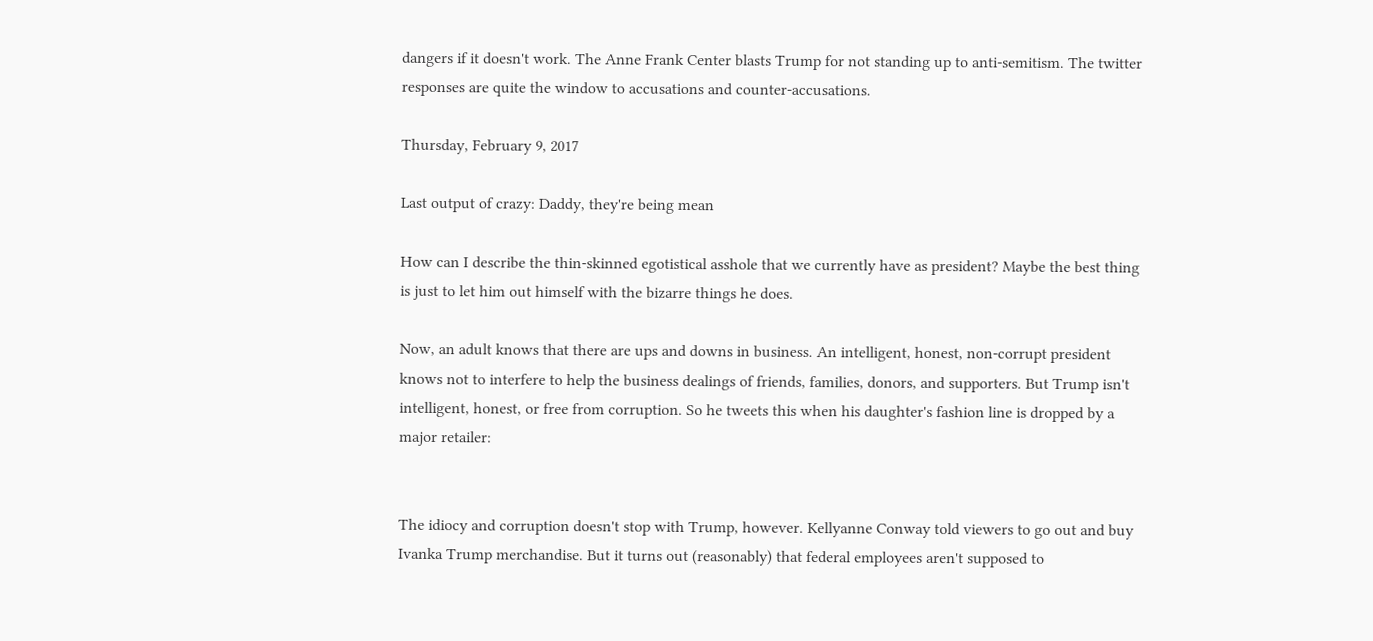dangers if it doesn't work. The Anne Frank Center blasts Trump for not standing up to anti-semitism. The twitter responses are quite the window to accusations and counter-accusations.

Thursday, February 9, 2017

Last output of crazy: Daddy, they're being mean

How can I describe the thin-skinned egotistical asshole that we currently have as president? Maybe the best thing is just to let him out himself with the bizarre things he does.

Now, an adult knows that there are ups and downs in business. An intelligent, honest, non-corrupt president knows not to interfere to help the business dealings of friends, families, donors, and supporters. But Trump isn't intelligent, honest, or free from corruption. So he tweets this when his daughter's fashion line is dropped by a major retailer:


The idiocy and corruption doesn't stop with Trump, however. Kellyanne Conway told viewers to go out and buy Ivanka Trump merchandise. But it turns out (reasonably) that federal employees aren't supposed to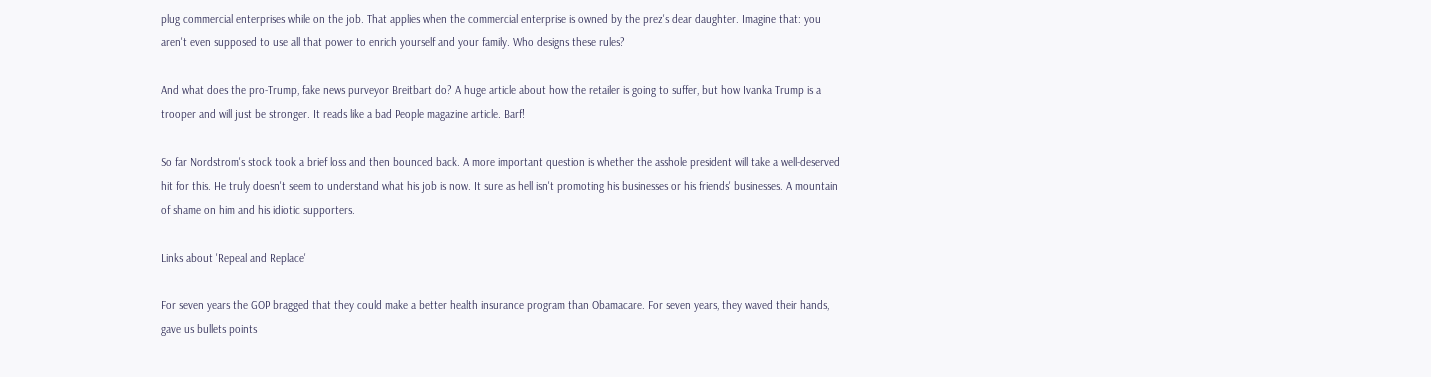plug commercial enterprises while on the job. That applies when the commercial enterprise is owned by the prez's dear daughter. Imagine that: you aren't even supposed to use all that power to enrich yourself and your family. Who designs these rules?

And what does the pro-Trump, fake news purveyor Breitbart do? A huge article about how the retailer is going to suffer, but how Ivanka Trump is a trooper and will just be stronger. It reads like a bad People magazine article. Barf!

So far Nordstrom's stock took a brief loss and then bounced back. A more important question is whether the asshole president will take a well-deserved hit for this. He truly doesn't seem to understand what his job is now. It sure as hell isn't promoting his businesses or his friends' businesses. A mountain of shame on him and his idiotic supporters.

Links about 'Repeal and Replace'

For seven years the GOP bragged that they could make a better health insurance program than Obamacare. For seven years, they waved their hands, gave us bullets points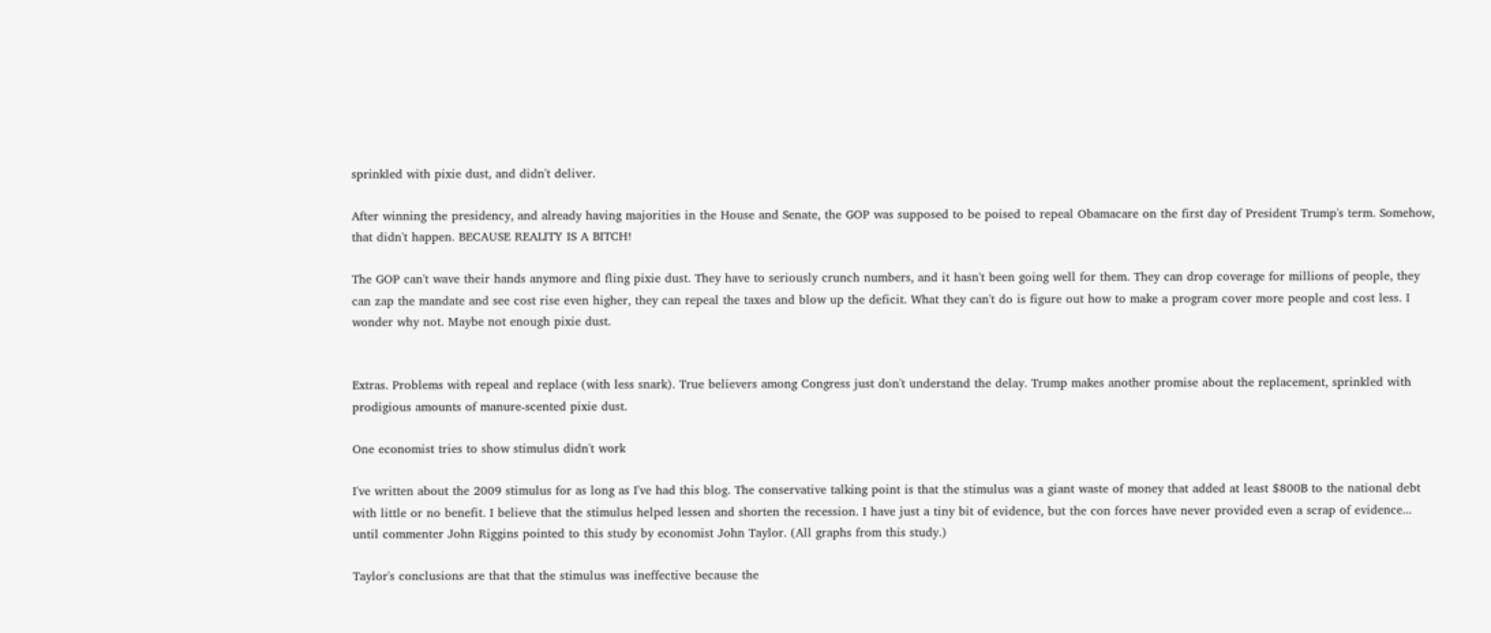sprinkled with pixie dust, and didn't deliver.

After winning the presidency, and already having majorities in the House and Senate, the GOP was supposed to be poised to repeal Obamacare on the first day of President Trump's term. Somehow, that didn't happen. BECAUSE REALITY IS A BITCH!

The GOP can't wave their hands anymore and fling pixie dust. They have to seriously crunch numbers, and it hasn't been going well for them. They can drop coverage for millions of people, they can zap the mandate and see cost rise even higher, they can repeal the taxes and blow up the deficit. What they can't do is figure out how to make a program cover more people and cost less. I wonder why not. Maybe not enough pixie dust.


Extras. Problems with repeal and replace (with less snark). True believers among Congress just don't understand the delay. Trump makes another promise about the replacement, sprinkled with prodigious amounts of manure-scented pixie dust.

One economist tries to show stimulus didn't work

I've written about the 2009 stimulus for as long as I've had this blog. The conservative talking point is that the stimulus was a giant waste of money that added at least $800B to the national debt with little or no benefit. I believe that the stimulus helped lessen and shorten the recession. I have just a tiny bit of evidence, but the con forces have never provided even a scrap of evidence... until commenter John Riggins pointed to this study by economist John Taylor. (All graphs from this study.)

Taylor's conclusions are that that the stimulus was ineffective because the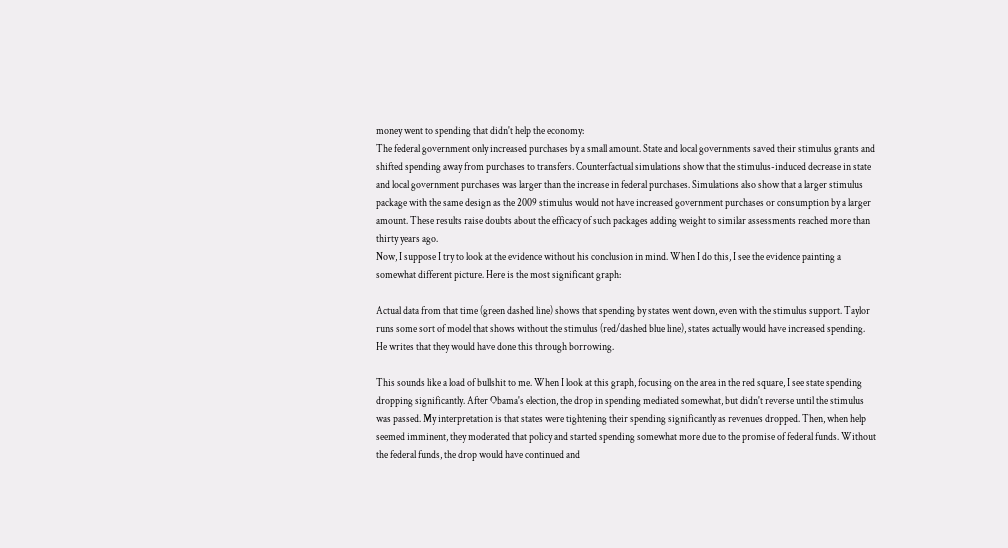money went to spending that didn't help the economy:
The federal government only increased purchases by a small amount. State and local governments saved their stimulus grants and shifted spending away from purchases to transfers. Counterfactual simulations show that the stimulus-induced decrease in state and local government purchases was larger than the increase in federal purchases. Simulations also show that a larger stimulus package with the same design as the 2009 stimulus would not have increased government purchases or consumption by a larger amount. These results raise doubts about the efficacy of such packages adding weight to similar assessments reached more than thirty years ago.
Now, I suppose I try to look at the evidence without his conclusion in mind. When I do this, I see the evidence painting a somewhat different picture. Here is the most significant graph:

Actual data from that time (green dashed line) shows that spending by states went down, even with the stimulus support. Taylor runs some sort of model that shows without the stimulus (red/dashed blue line), states actually would have increased spending. He writes that they would have done this through borrowing.

This sounds like a load of bullshit to me. When I look at this graph, focusing on the area in the red square, I see state spending dropping significantly. After Obama's election, the drop in spending mediated somewhat, but didn't reverse until the stimulus was passed. My interpretation is that states were tightening their spending significantly as revenues dropped. Then, when help seemed imminent, they moderated that policy and started spending somewhat more due to the promise of federal funds. Without the federal funds, the drop would have continued and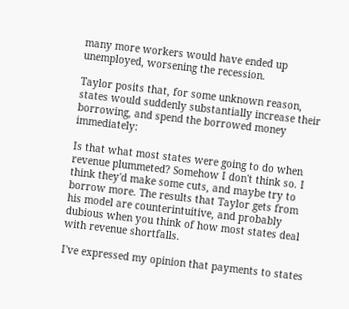many more workers would have ended up unemployed, worsening the recession.

Taylor posits that, for some unknown reason, states would suddenly substantially increase their borrowing, and spend the borrowed money immediately:

Is that what most states were going to do when revenue plummeted? Somehow I don't think so. I think they'd make some cuts, and maybe try to borrow more. The results that Taylor gets from his model are counterintuitive, and probably dubious when you think of how most states deal with revenue shortfalls.

I've expressed my opinion that payments to states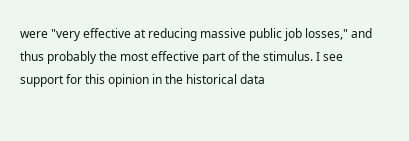were "very effective at reducing massive public job losses," and thus probably the most effective part of the stimulus. I see support for this opinion in the historical data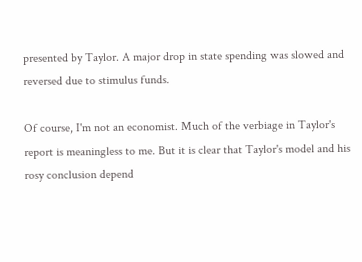presented by Taylor. A major drop in state spending was slowed and reversed due to stimulus funds.

Of course, I'm not an economist. Much of the verbiage in Taylor's report is meaningless to me. But it is clear that Taylor's model and his rosy conclusion depend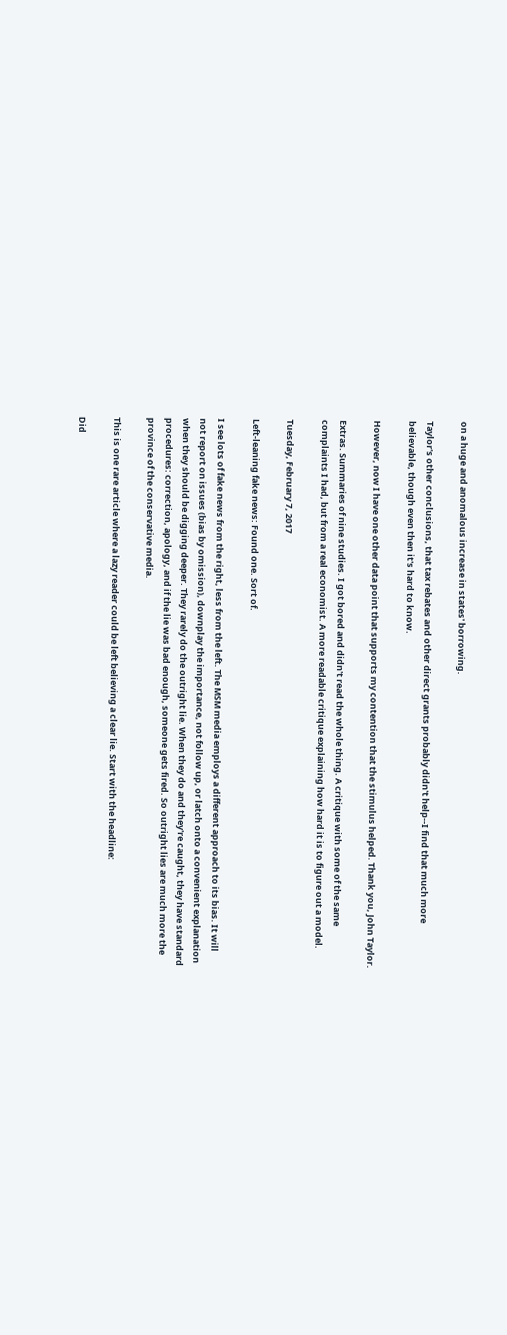on a huge and anomalous increase in states' borrowing.

Taylor's other conclusions, that tax rebates and other direct grants probably didn't help--I find that much more believable, though even then it's hard to know.

However, now I have one other data point that supports my contention that the stimulus helped. Thank you, John Taylor.

Extras. Summaries of nine studies. I got bored and didn't read the whole thing. A critique with some of the same complaints I had, but from a real economist. A more readable critique explaining how hard it is to figure out a model.

Tuesday, February 7, 2017

Left-leaning fake news: Found one. Sort of.

I see lots of fake news from the right, less from the left. The MSM media employs a different approach to its bias. It will not report on issues (bias by omission), downplay the importance, not follow up, or latch onto a convenient explanation when they should be digging deeper. They rarely do the outright lie. When they do and they're caught, they have standard procedures: correction, apology, and if the lie was bad enough, someone gets fired. So outright lies are much more the province of the conservative media.

This is one rare article where a lazy reader could be left believing a clear lie. Start with the headline:

Did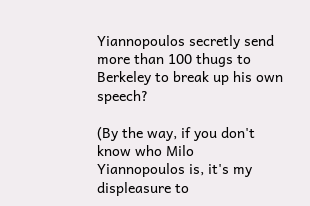Yiannopoulos secretly send more than 100 thugs to Berkeley to break up his own speech?

(By the way, if you don't know who Milo Yiannopoulos is, it's my displeasure to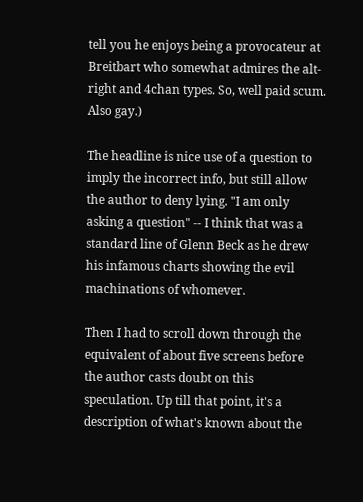tell you he enjoys being a provocateur at Breitbart who somewhat admires the alt-right and 4chan types. So, well paid scum. Also gay.)

The headline is nice use of a question to imply the incorrect info, but still allow the author to deny lying. "I am only asking a question" -- I think that was a standard line of Glenn Beck as he drew his infamous charts showing the evil machinations of whomever.

Then I had to scroll down through the equivalent of about five screens before the author casts doubt on this speculation. Up till that point, it's a description of what's known about the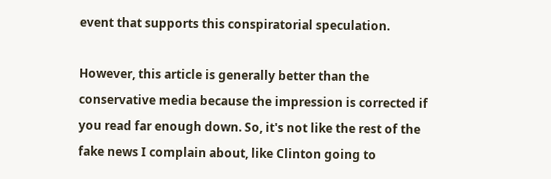event that supports this conspiratorial speculation.

However, this article is generally better than the conservative media because the impression is corrected if you read far enough down. So, it's not like the rest of the fake news I complain about, like Clinton going to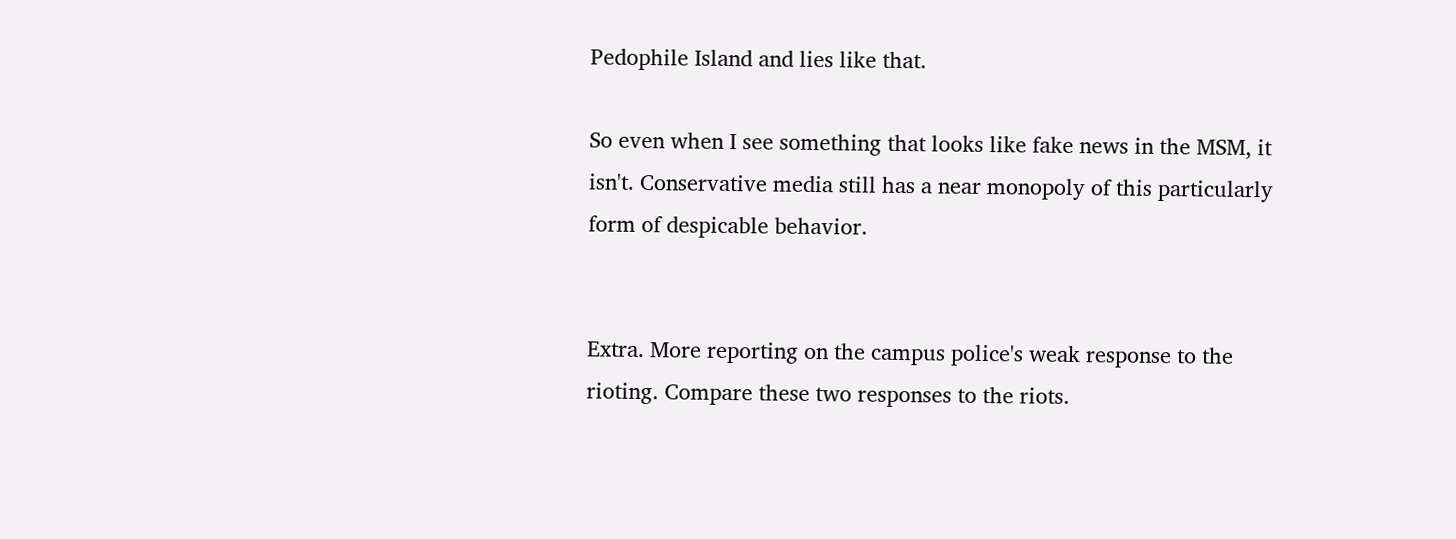Pedophile Island and lies like that.

So even when I see something that looks like fake news in the MSM, it isn't. Conservative media still has a near monopoly of this particularly form of despicable behavior.


Extra. More reporting on the campus police's weak response to the rioting. Compare these two responses to the riots.